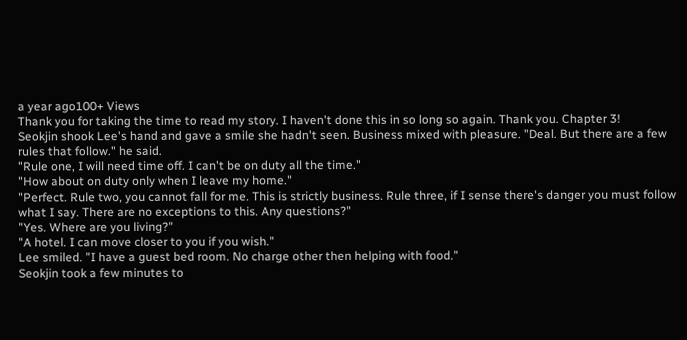a year ago100+ Views
Thank you for taking the time to read my story. I haven't done this in so long so again. Thank you. Chapter 3!
Seokjin shook Lee's hand and gave a smile she hadn't seen. Business mixed with pleasure. "Deal. But there are a few rules that follow." he said.
"Rule one, I will need time off. I can't be on duty all the time."
"How about on duty only when I leave my home."
"Perfect. Rule two, you cannot fall for me. This is strictly business. Rule three, if I sense there's danger you must follow what I say. There are no exceptions to this. Any questions?"
"Yes. Where are you living?"
"A hotel. I can move closer to you if you wish."
Lee smiled. "I have a guest bed room. No charge other then helping with food."
Seokjin took a few minutes to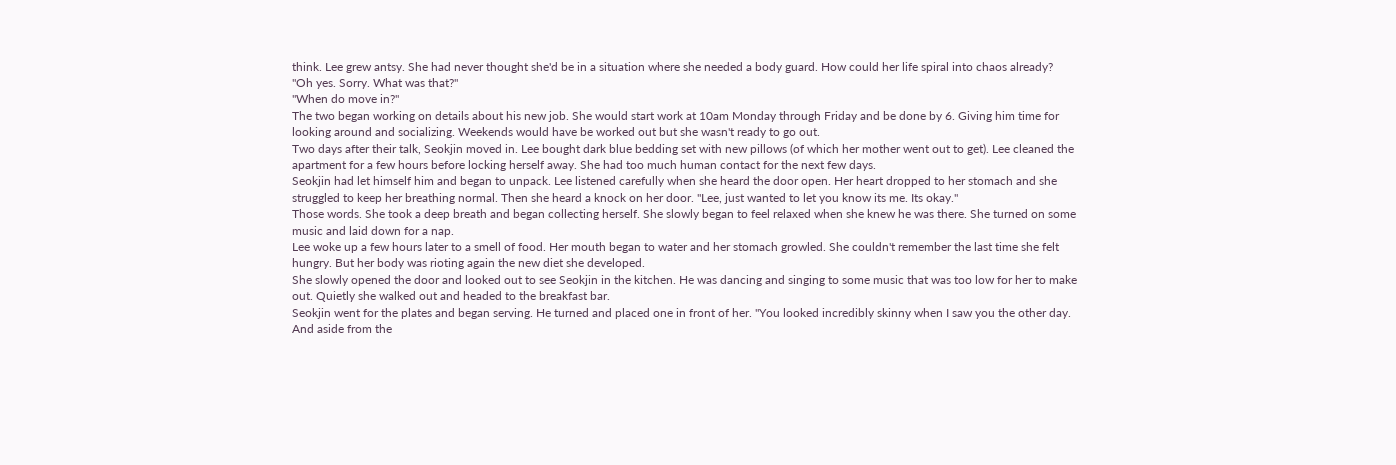think. Lee grew antsy. She had never thought she'd be in a situation where she needed a body guard. How could her life spiral into chaos already?
"Oh yes. Sorry. What was that?"
"When do move in?"
The two began working on details about his new job. She would start work at 10am Monday through Friday and be done by 6. Giving him time for looking around and socializing. Weekends would have be worked out but she wasn't ready to go out.
Two days after their talk, Seokjin moved in. Lee bought dark blue bedding set with new pillows (of which her mother went out to get). Lee cleaned the apartment for a few hours before locking herself away. She had too much human contact for the next few days.
Seokjin had let himself him and began to unpack. Lee listened carefully when she heard the door open. Her heart dropped to her stomach and she struggled to keep her breathing normal. Then she heard a knock on her door. "Lee, just wanted to let you know its me. Its okay."
Those words. She took a deep breath and began collecting herself. She slowly began to feel relaxed when she knew he was there. She turned on some music and laid down for a nap.
Lee woke up a few hours later to a smell of food. Her mouth began to water and her stomach growled. She couldn't remember the last time she felt hungry. But her body was rioting again the new diet she developed.
She slowly opened the door and looked out to see Seokjin in the kitchen. He was dancing and singing to some music that was too low for her to make out. Quietly she walked out and headed to the breakfast bar.
Seokjin went for the plates and began serving. He turned and placed one in front of her. "You looked incredibly skinny when I saw you the other day. And aside from the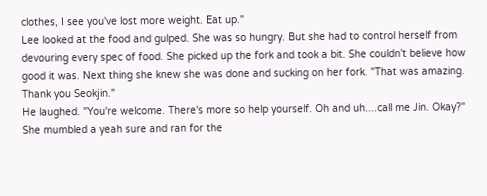clothes, I see you've lost more weight. Eat up."
Lee looked at the food and gulped. She was so hungry. But she had to control herself from devouring every spec of food. She picked up the fork and took a bit. She couldn't believe how good it was. Next thing she knew she was done and sucking on her fork. "That was amazing. Thank you Seokjin."
He laughed. "You're welcome. There's more so help yourself. Oh and uh....call me Jin. Okay?" She mumbled a yeah sure and ran for the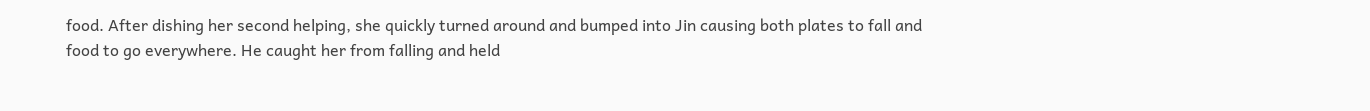food. After dishing her second helping, she quickly turned around and bumped into Jin causing both plates to fall and food to go everywhere. He caught her from falling and held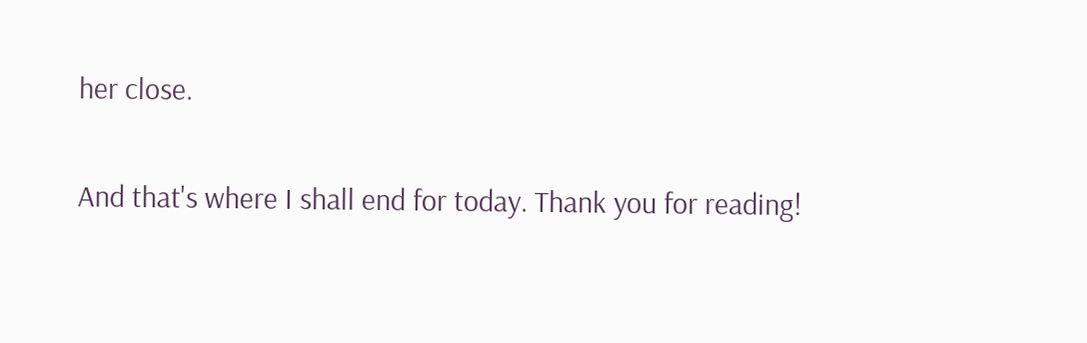her close.

And that's where I shall end for today. Thank you for reading!